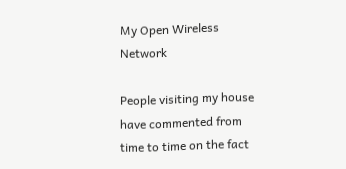My Open Wireless Network

People visiting my house have commented from time to time on the fact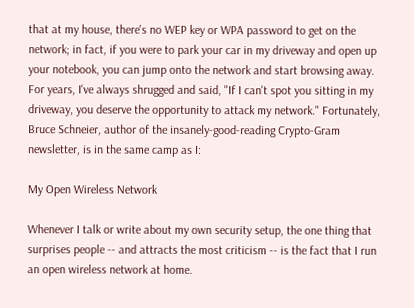that at my house, there's no WEP key or WPA password to get on the network; in fact, if you were to park your car in my driveway and open up your notebook, you can jump onto the network and start browsing away. For years, I've always shrugged and said, "If I can't spot you sitting in my driveway, you deserve the opportunity to attack my network." Fortunately, Bruce Schneier, author of the insanely-good-reading Crypto-Gram newsletter, is in the same camp as I:

My Open Wireless Network

Whenever I talk or write about my own security setup, the one thing that surprises people -- and attracts the most criticism -- is the fact that I run an open wireless network at home.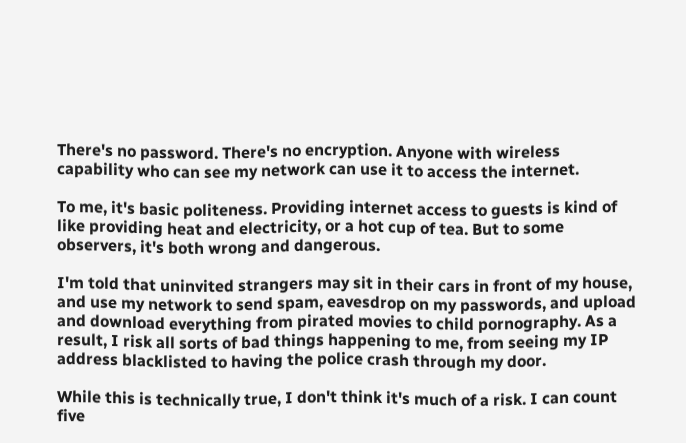There's no password. There's no encryption. Anyone with wireless capability who can see my network can use it to access the internet.

To me, it's basic politeness. Providing internet access to guests is kind of like providing heat and electricity, or a hot cup of tea. But to some observers, it's both wrong and dangerous.

I'm told that uninvited strangers may sit in their cars in front of my house, and use my network to send spam, eavesdrop on my passwords, and upload and download everything from pirated movies to child pornography. As a result, I risk all sorts of bad things happening to me, from seeing my IP address blacklisted to having the police crash through my door.

While this is technically true, I don't think it's much of a risk. I can count five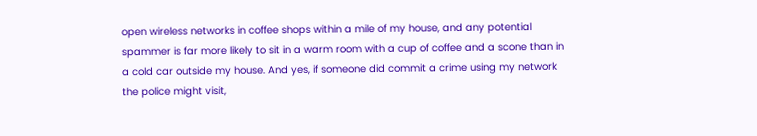open wireless networks in coffee shops within a mile of my house, and any potential spammer is far more likely to sit in a warm room with a cup of coffee and a scone than in a cold car outside my house. And yes, if someone did commit a crime using my network the police might visit,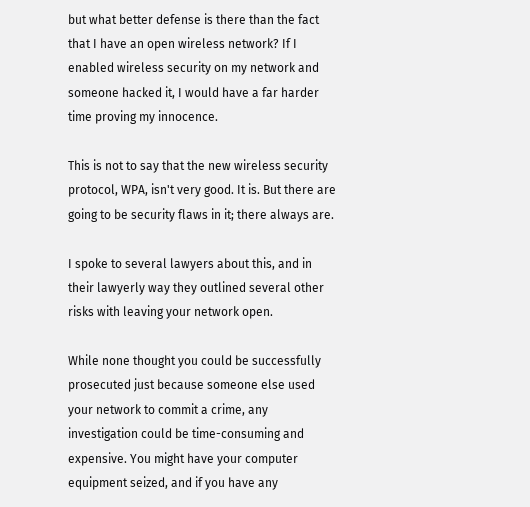but what better defense is there than the fact that I have an open wireless network? If I enabled wireless security on my network and someone hacked it, I would have a far harder time proving my innocence.

This is not to say that the new wireless security protocol, WPA, isn't very good. It is. But there are going to be security flaws in it; there always are.

I spoke to several lawyers about this, and in their lawyerly way they outlined several other risks with leaving your network open.

While none thought you could be successfully prosecuted just because someone else used your network to commit a crime, any investigation could be time-consuming and expensive. You might have your computer equipment seized, and if you have any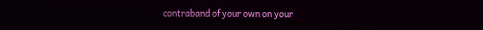contraband of your own on your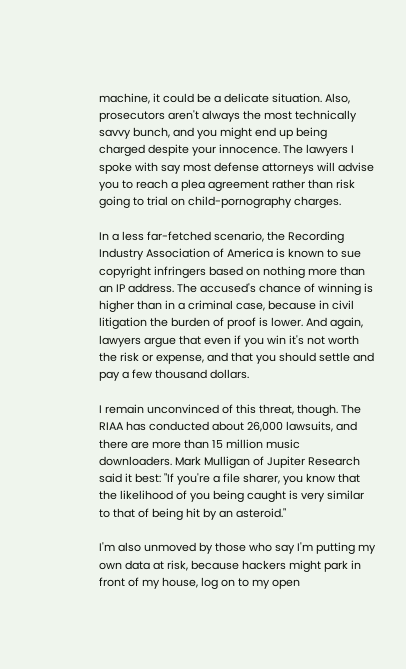machine, it could be a delicate situation. Also, prosecutors aren't always the most technically savvy bunch, and you might end up being charged despite your innocence. The lawyers I spoke with say most defense attorneys will advise you to reach a plea agreement rather than risk going to trial on child-pornography charges.

In a less far-fetched scenario, the Recording Industry Association of America is known to sue copyright infringers based on nothing more than an IP address. The accused's chance of winning is higher than in a criminal case, because in civil litigation the burden of proof is lower. And again, lawyers argue that even if you win it's not worth the risk or expense, and that you should settle and pay a few thousand dollars.

I remain unconvinced of this threat, though. The RIAA has conducted about 26,000 lawsuits, and there are more than 15 million music downloaders. Mark Mulligan of Jupiter Research said it best: "If you're a file sharer, you know that the likelihood of you being caught is very similar to that of being hit by an asteroid."

I'm also unmoved by those who say I'm putting my own data at risk, because hackers might park in front of my house, log on to my open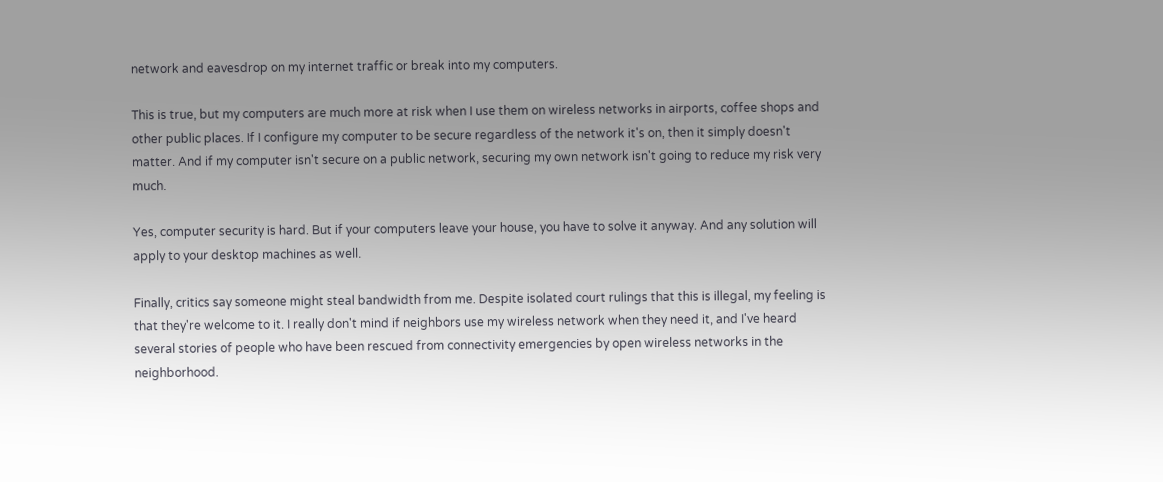network and eavesdrop on my internet traffic or break into my computers.

This is true, but my computers are much more at risk when I use them on wireless networks in airports, coffee shops and other public places. If I configure my computer to be secure regardless of the network it's on, then it simply doesn't matter. And if my computer isn't secure on a public network, securing my own network isn't going to reduce my risk very much.

Yes, computer security is hard. But if your computers leave your house, you have to solve it anyway. And any solution will apply to your desktop machines as well.

Finally, critics say someone might steal bandwidth from me. Despite isolated court rulings that this is illegal, my feeling is that they're welcome to it. I really don't mind if neighbors use my wireless network when they need it, and I've heard several stories of people who have been rescued from connectivity emergencies by open wireless networks in the neighborhood.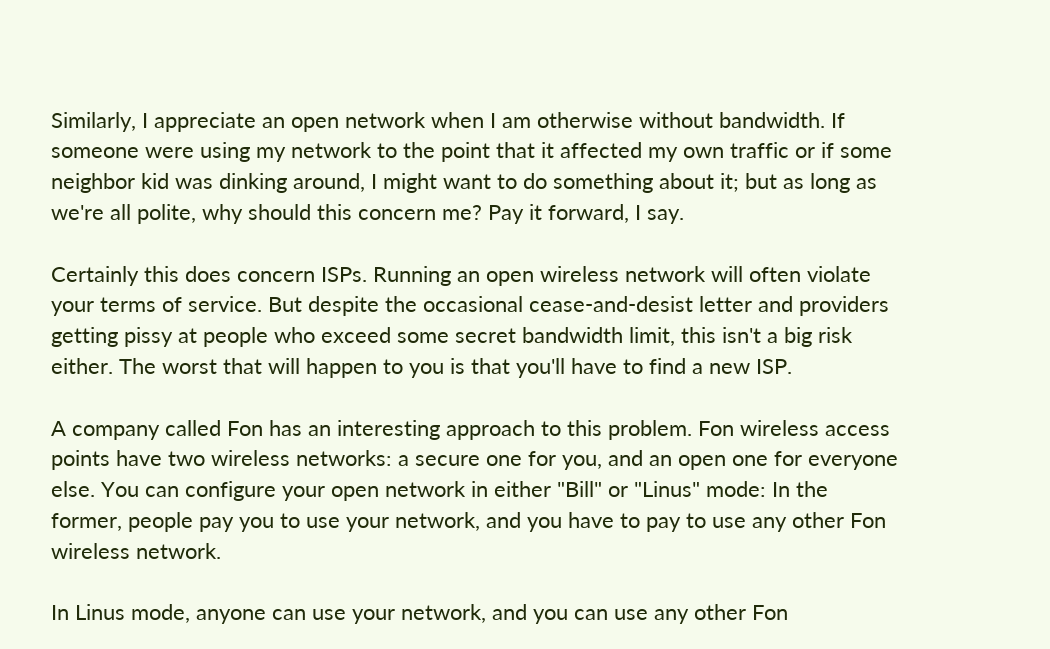Similarly, I appreciate an open network when I am otherwise without bandwidth. If someone were using my network to the point that it affected my own traffic or if some neighbor kid was dinking around, I might want to do something about it; but as long as we're all polite, why should this concern me? Pay it forward, I say.

Certainly this does concern ISPs. Running an open wireless network will often violate your terms of service. But despite the occasional cease-and-desist letter and providers getting pissy at people who exceed some secret bandwidth limit, this isn't a big risk either. The worst that will happen to you is that you'll have to find a new ISP.

A company called Fon has an interesting approach to this problem. Fon wireless access points have two wireless networks: a secure one for you, and an open one for everyone else. You can configure your open network in either "Bill" or "Linus" mode: In the former, people pay you to use your network, and you have to pay to use any other Fon wireless network.

In Linus mode, anyone can use your network, and you can use any other Fon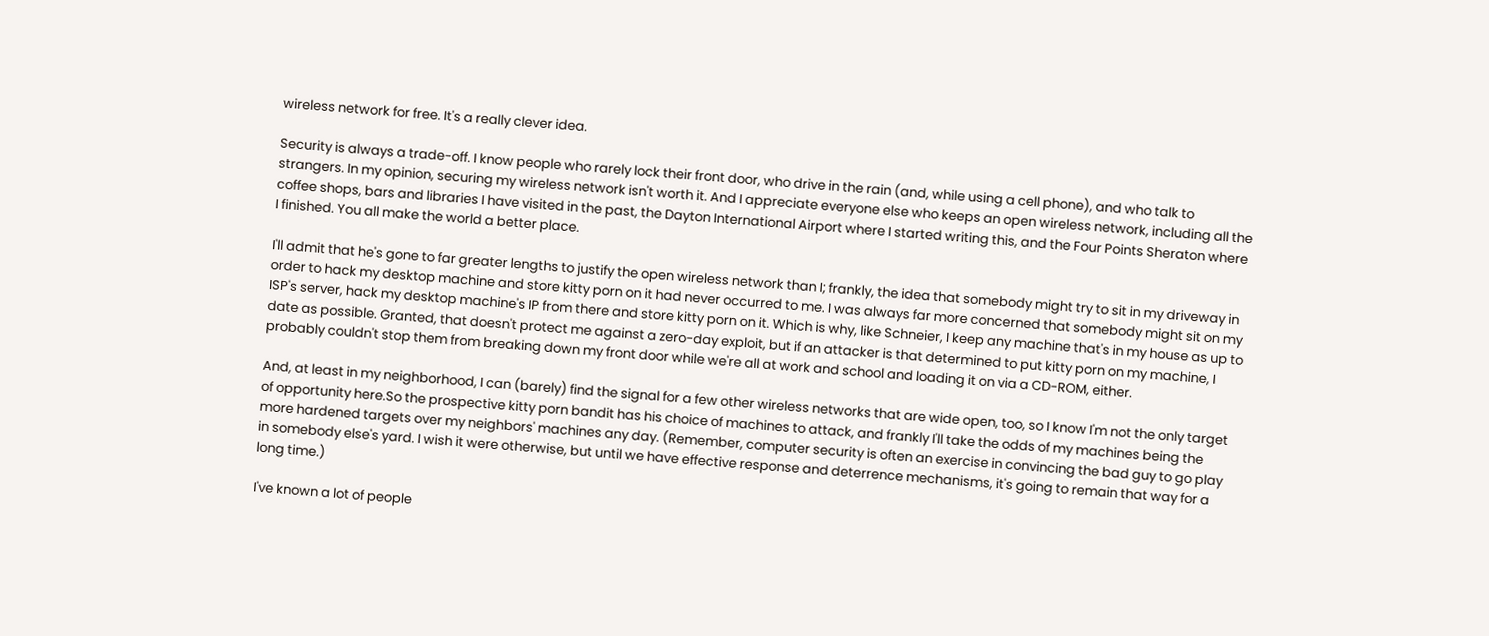wireless network for free. It's a really clever idea.

Security is always a trade-off. I know people who rarely lock their front door, who drive in the rain (and, while using a cell phone), and who talk to strangers. In my opinion, securing my wireless network isn't worth it. And I appreciate everyone else who keeps an open wireless network, including all the coffee shops, bars and libraries I have visited in the past, the Dayton International Airport where I started writing this, and the Four Points Sheraton where I finished. You all make the world a better place.

I'll admit that he's gone to far greater lengths to justify the open wireless network than I; frankly, the idea that somebody might try to sit in my driveway in order to hack my desktop machine and store kitty porn on it had never occurred to me. I was always far more concerned that somebody might sit on my ISP's server, hack my desktop machine's IP from there and store kitty porn on it. Which is why, like Schneier, I keep any machine that's in my house as up to date as possible. Granted, that doesn't protect me against a zero-day exploit, but if an attacker is that determined to put kitty porn on my machine, I probably couldn't stop them from breaking down my front door while we're all at work and school and loading it on via a CD-ROM, either.

And, at least in my neighborhood, I can (barely) find the signal for a few other wireless networks that are wide open, too, so I know I'm not the only target of opportunity here.So the prospective kitty porn bandit has his choice of machines to attack, and frankly I'll take the odds of my machines being the more hardened targets over my neighbors' machines any day. (Remember, computer security is often an exercise in convincing the bad guy to go play in somebody else's yard. I wish it were otherwise, but until we have effective response and deterrence mechanisms, it's going to remain that way for a long time.)

I've known a lot of people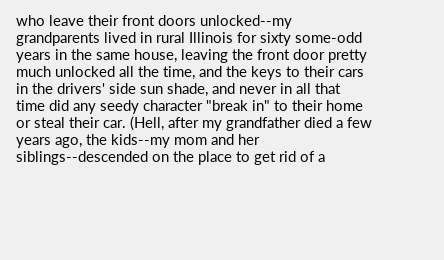who leave their front doors unlocked--my grandparents lived in rural Illinois for sixty some-odd years in the same house, leaving the front door pretty much unlocked all the time, and the keys to their cars in the drivers' side sun shade, and never in all that time did any seedy character "break in" to their home or steal their car. (Hell, after my grandfather died a few years ago, the kids--my mom and her siblings--descended on the place to get rid of a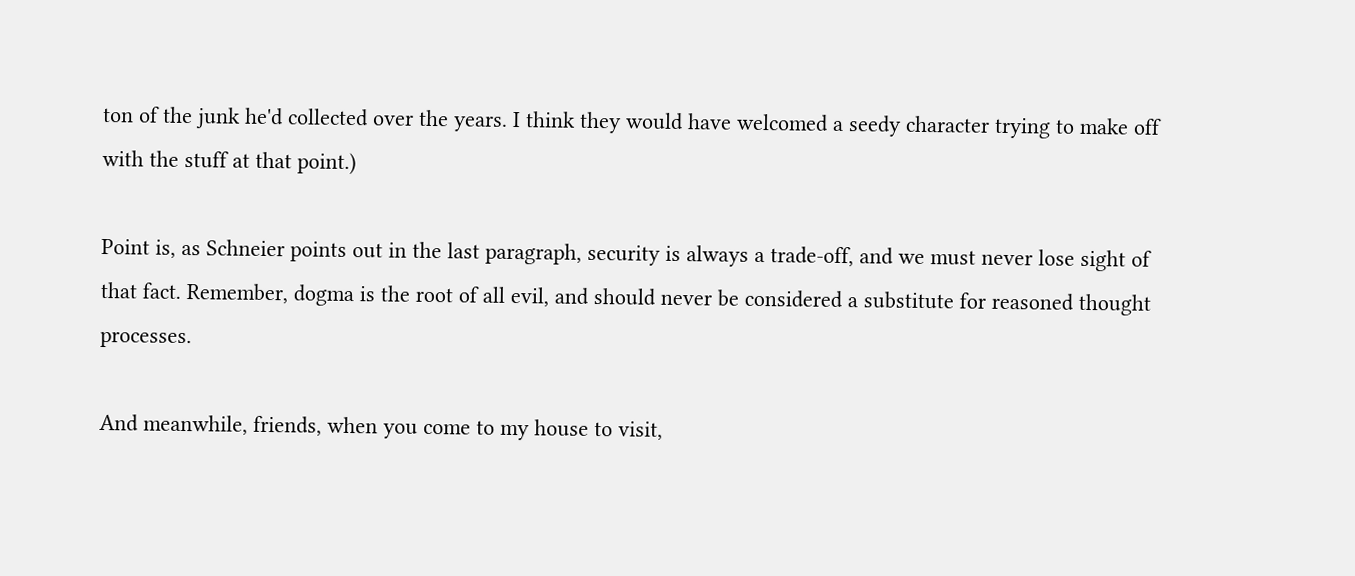ton of the junk he'd collected over the years. I think they would have welcomed a seedy character trying to make off with the stuff at that point.)

Point is, as Schneier points out in the last paragraph, security is always a trade-off, and we must never lose sight of that fact. Remember, dogma is the root of all evil, and should never be considered a substitute for reasoned thought processes.

And meanwhile, friends, when you come to my house to visit,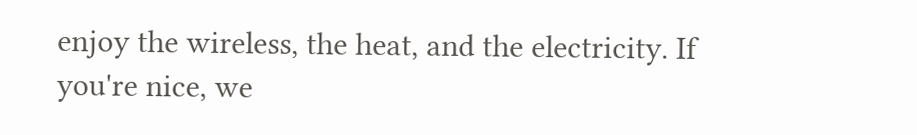enjoy the wireless, the heat, and the electricity. If you're nice, we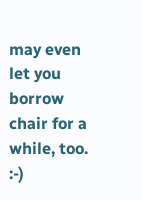may even let you borrow chair for a while, too. :-)